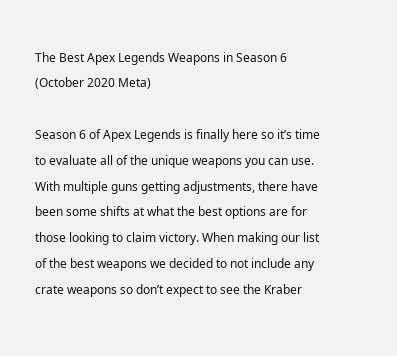The Best Apex Legends Weapons in Season 6 (October 2020 Meta)

Season 6 of Apex Legends is finally here so it’s time to evaluate all of the unique weapons you can use. With multiple guns getting adjustments, there have been some shifts at what the best options are for those looking to claim victory. When making our list of the best weapons we decided to not include any crate weapons so don’t expect to see the Kraber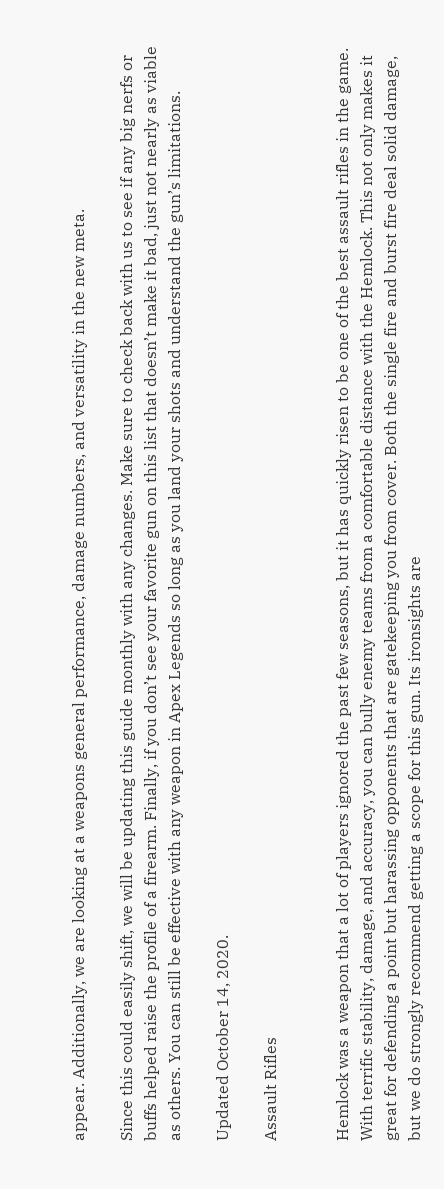appear. Additionally, we are looking at a weapons general performance, damage numbers, and versatility in the new meta.

Since this could easily shift, we will be updating this guide monthly with any changes. Make sure to check back with us to see if any big nerfs or buffs helped raise the profile of a firearm. Finally, if you don’t see your favorite gun on this list that doesn’t make it bad, just not nearly as viable as others. You can still be effective with any weapon in Apex Legends so long as you land your shots and understand the gun’s limitations.

Updated October 14, 2020.

Assault Rifles


Hemlock was a weapon that a lot of players ignored the past few seasons, but it has quickly risen to be one of the best assault rifles in the game. With terrific stability, damage, and accuracy, you can bully enemy teams from a comfortable distance with the Hemlock. This not only makes it great for defending a point but harassing opponents that are gatekeeping you from cover. Both the single fire and burst fire deal solid damage, but we do strongly recommend getting a scope for this gun. Its ironsights are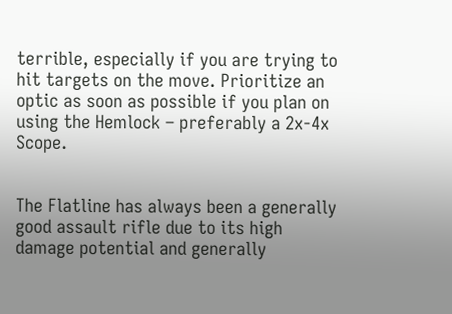terrible, especially if you are trying to hit targets on the move. Prioritize an optic as soon as possible if you plan on using the Hemlock – preferably a 2x-4x Scope.


The Flatline has always been a generally good assault rifle due to its high damage potential and generally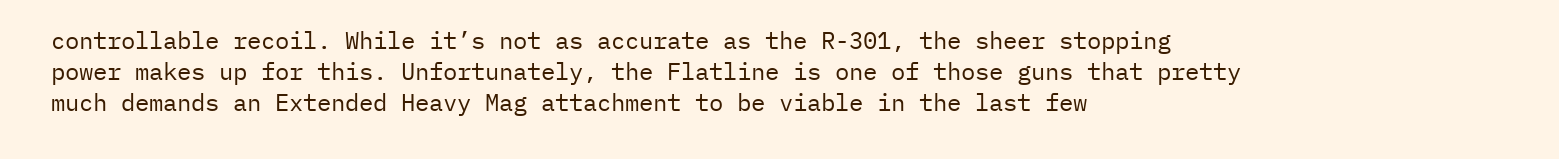controllable recoil. While it’s not as accurate as the R-301, the sheer stopping power makes up for this. Unfortunately, the Flatline is one of those guns that pretty much demands an Extended Heavy Mag attachment to be viable in the last few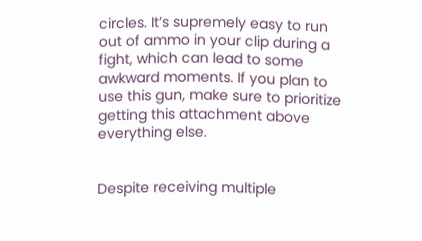circles. It’s supremely easy to run out of ammo in your clip during a fight, which can lead to some awkward moments. If you plan to use this gun, make sure to prioritize getting this attachment above everything else.


Despite receiving multiple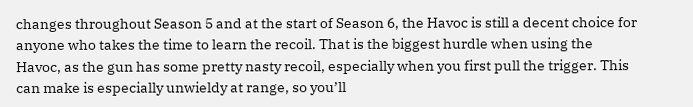changes throughout Season 5 and at the start of Season 6, the Havoc is still a decent choice for anyone who takes the time to learn the recoil. That is the biggest hurdle when using the Havoc, as the gun has some pretty nasty recoil, especially when you first pull the trigger. This can make is especially unwieldy at range, so you’ll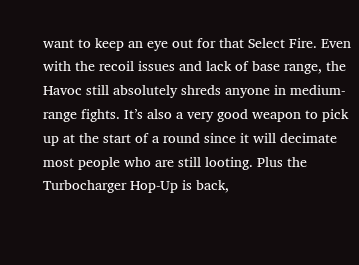want to keep an eye out for that Select Fire. Even with the recoil issues and lack of base range, the Havoc still absolutely shreds anyone in medium-range fights. It’s also a very good weapon to pick up at the start of a round since it will decimate most people who are still looting. Plus the Turbocharger Hop-Up is back,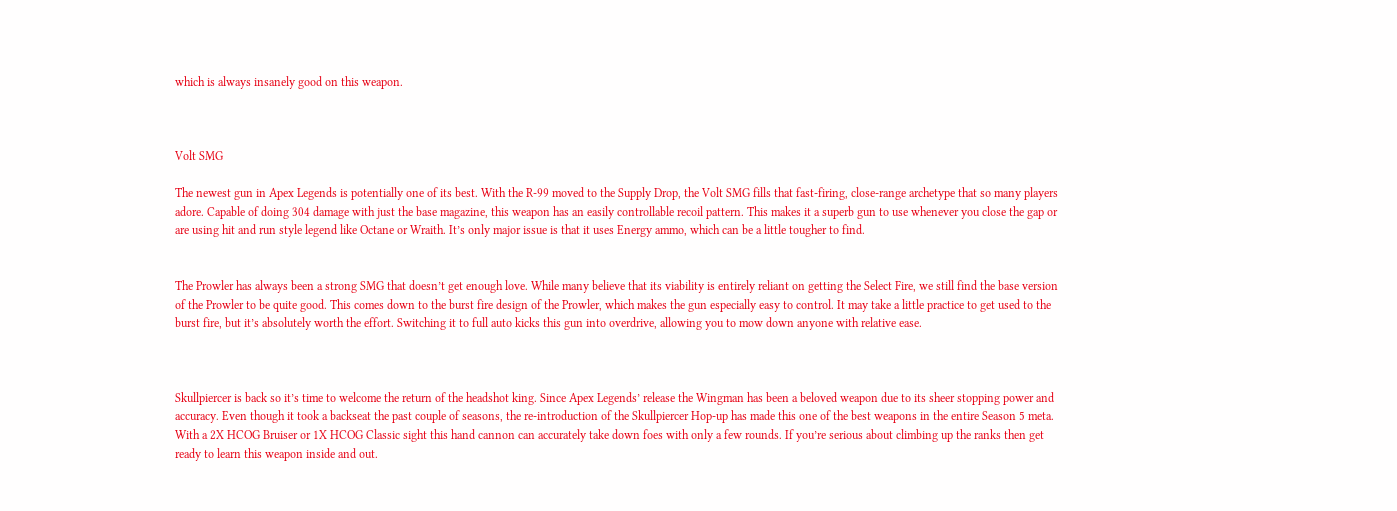which is always insanely good on this weapon.



Volt SMG

The newest gun in Apex Legends is potentially one of its best. With the R-99 moved to the Supply Drop, the Volt SMG fills that fast-firing, close-range archetype that so many players adore. Capable of doing 304 damage with just the base magazine, this weapon has an easily controllable recoil pattern. This makes it a superb gun to use whenever you close the gap or are using hit and run style legend like Octane or Wraith. It’s only major issue is that it uses Energy ammo, which can be a little tougher to find.


The Prowler has always been a strong SMG that doesn’t get enough love. While many believe that its viability is entirely reliant on getting the Select Fire, we still find the base version of the Prowler to be quite good. This comes down to the burst fire design of the Prowler, which makes the gun especially easy to control. It may take a little practice to get used to the burst fire, but it’s absolutely worth the effort. Switching it to full auto kicks this gun into overdrive, allowing you to mow down anyone with relative ease.



Skullpiercer is back so it’s time to welcome the return of the headshot king. Since Apex Legends’ release the Wingman has been a beloved weapon due to its sheer stopping power and accuracy. Even though it took a backseat the past couple of seasons, the re-introduction of the Skullpiercer Hop-up has made this one of the best weapons in the entire Season 5 meta. With a 2X HCOG Bruiser or 1X HCOG Classic sight this hand cannon can accurately take down foes with only a few rounds. If you’re serious about climbing up the ranks then get ready to learn this weapon inside and out.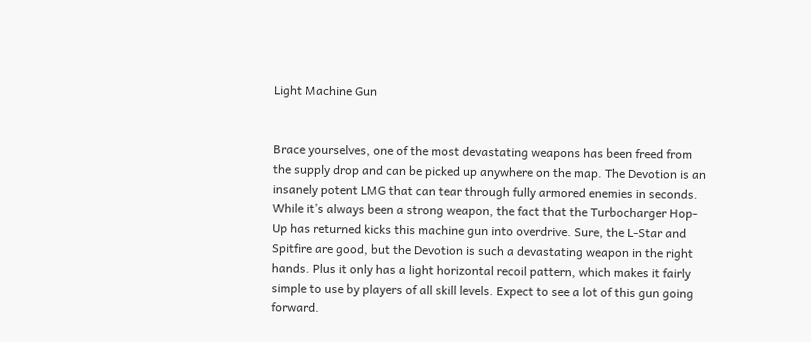Light Machine Gun


Brace yourselves, one of the most devastating weapons has been freed from the supply drop and can be picked up anywhere on the map. The Devotion is an insanely potent LMG that can tear through fully armored enemies in seconds. While it’s always been a strong weapon, the fact that the Turbocharger Hop-Up has returned kicks this machine gun into overdrive. Sure, the L-Star and Spitfire are good, but the Devotion is such a devastating weapon in the right hands. Plus it only has a light horizontal recoil pattern, which makes it fairly simple to use by players of all skill levels. Expect to see a lot of this gun going forward.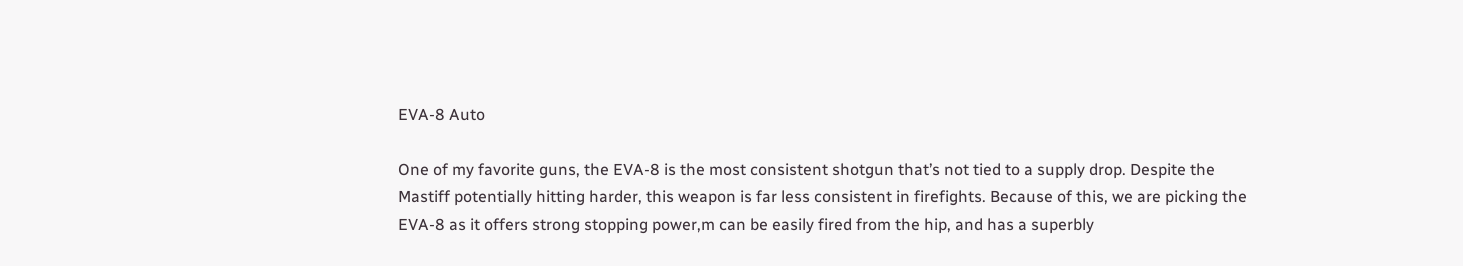EVA-8 Auto

One of my favorite guns, the EVA-8 is the most consistent shotgun that’s not tied to a supply drop. Despite the Mastiff potentially hitting harder, this weapon is far less consistent in firefights. Because of this, we are picking the EVA-8 as it offers strong stopping power,m can be easily fired from the hip, and has a superbly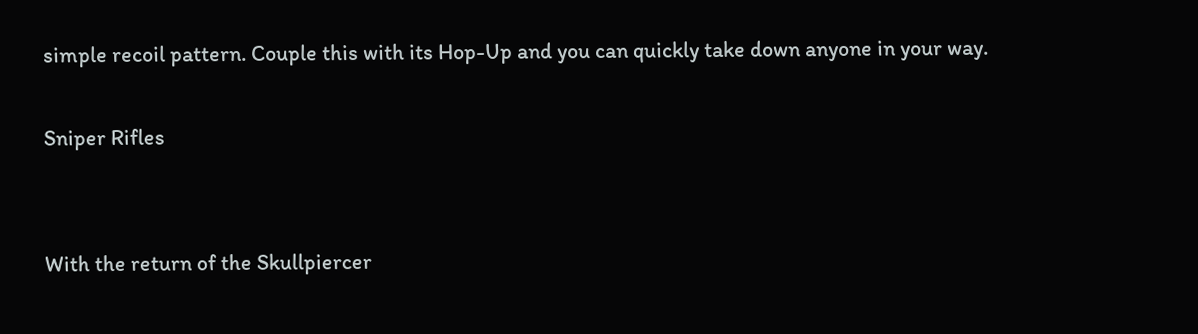simple recoil pattern. Couple this with its Hop-Up and you can quickly take down anyone in your way.

Sniper Rifles


With the return of the Skullpiercer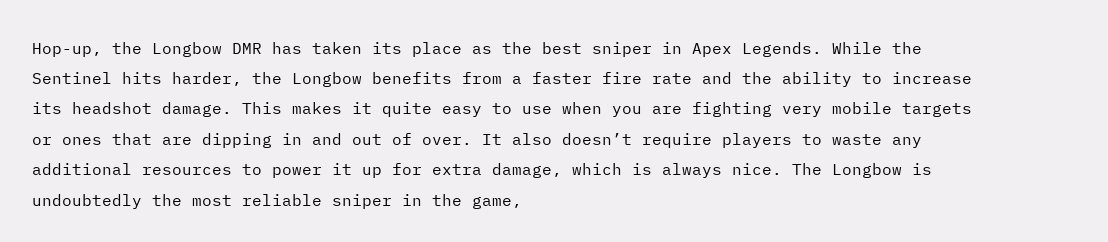Hop-up, the Longbow DMR has taken its place as the best sniper in Apex Legends. While the Sentinel hits harder, the Longbow benefits from a faster fire rate and the ability to increase its headshot damage. This makes it quite easy to use when you are fighting very mobile targets or ones that are dipping in and out of over. It also doesn’t require players to waste any additional resources to power it up for extra damage, which is always nice. The Longbow is undoubtedly the most reliable sniper in the game,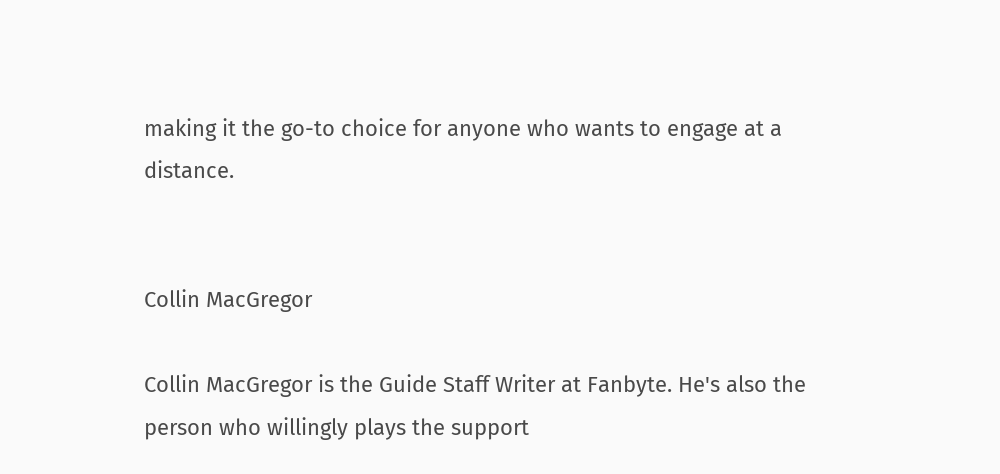making it the go-to choice for anyone who wants to engage at a distance.


Collin MacGregor

Collin MacGregor is the Guide Staff Writer at Fanbyte. He's also the person who willingly plays the support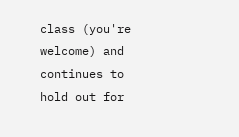class (you're welcome) and continues to hold out for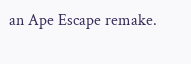an Ape Escape remake.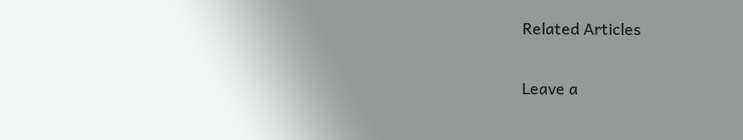Related Articles

Leave a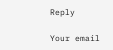Reply

Your email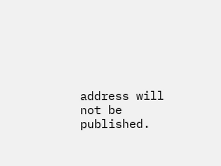address will not be published.